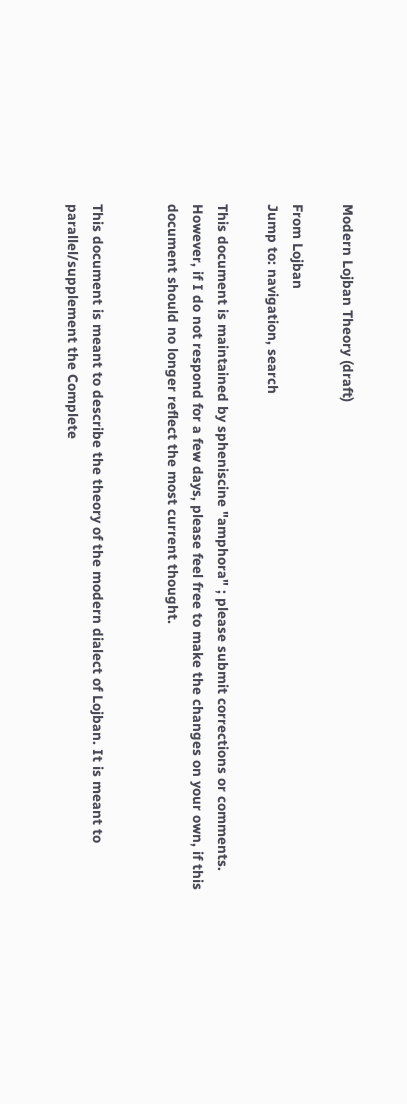Modern Lojban Theory (draft)

From Lojban
Jump to: navigation, search

This document is maintained by spheniscine "amphora" ; please submit corrections or comments. However, if I do not respond for a few days, please feel free to make the changes on your own, if this document should no longer reflect the most current thought.


This document is meant to describe the theory of the modern dialect of Lojban. It is meant to parallel/supplement the Complete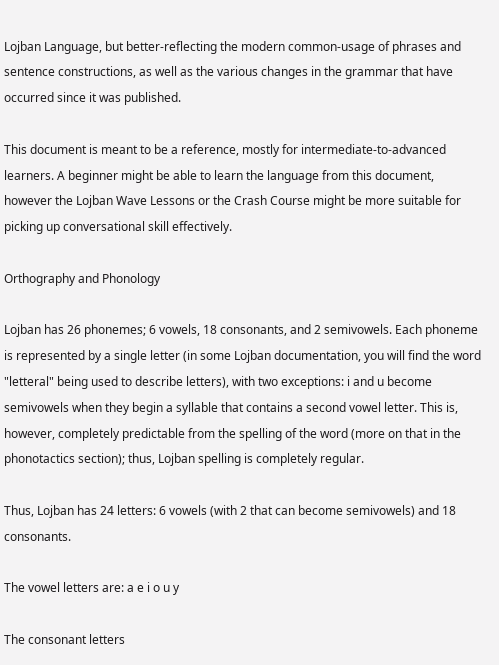Lojban Language, but better-reflecting the modern common-usage of phrases and sentence constructions, as well as the various changes in the grammar that have occurred since it was published.

This document is meant to be a reference, mostly for intermediate-to-advanced learners. A beginner might be able to learn the language from this document, however the Lojban Wave Lessons or the Crash Course might be more suitable for picking up conversational skill effectively.

Orthography and Phonology

Lojban has 26 phonemes; 6 vowels, 18 consonants, and 2 semivowels. Each phoneme is represented by a single letter (in some Lojban documentation, you will find the word "letteral" being used to describe letters), with two exceptions: i and u become semivowels when they begin a syllable that contains a second vowel letter. This is, however, completely predictable from the spelling of the word (more on that in the phonotactics section); thus, Lojban spelling is completely regular.

Thus, Lojban has 24 letters: 6 vowels (with 2 that can become semivowels) and 18 consonants.

The vowel letters are: a e i o u y

The consonant letters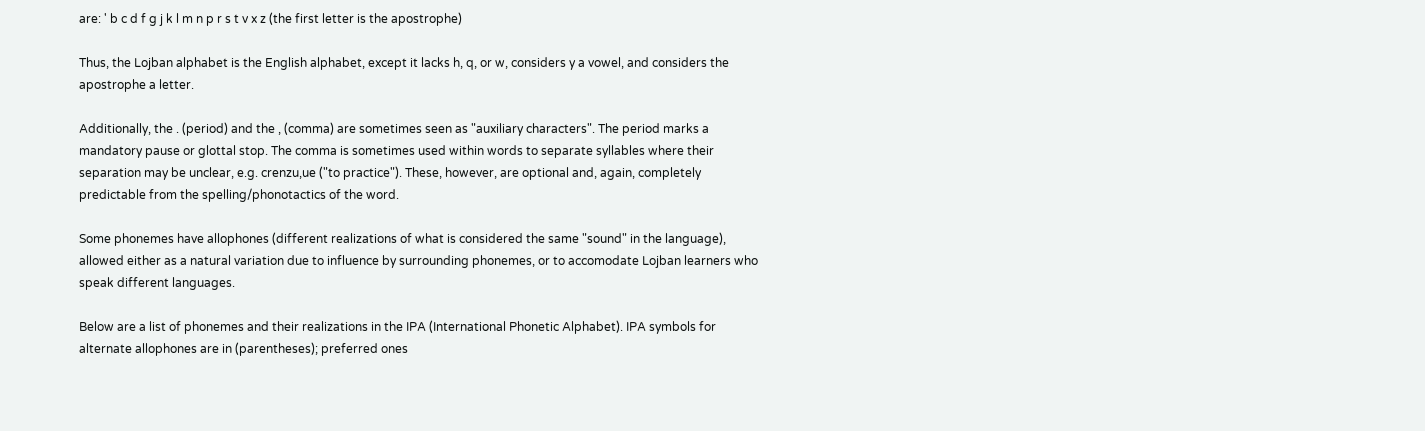are: ' b c d f g j k l m n p r s t v x z (the first letter is the apostrophe)

Thus, the Lojban alphabet is the English alphabet, except it lacks h, q, or w, considers y a vowel, and considers the apostrophe a letter.

Additionally, the . (period) and the , (comma) are sometimes seen as "auxiliary characters". The period marks a mandatory pause or glottal stop. The comma is sometimes used within words to separate syllables where their separation may be unclear, e.g. crenzu,ue ("to practice"). These, however, are optional and, again, completely predictable from the spelling/phonotactics of the word.

Some phonemes have allophones (different realizations of what is considered the same "sound" in the language), allowed either as a natural variation due to influence by surrounding phonemes, or to accomodate Lojban learners who speak different languages.

Below are a list of phonemes and their realizations in the IPA (International Phonetic Alphabet). IPA symbols for alternate allophones are in (parentheses); preferred ones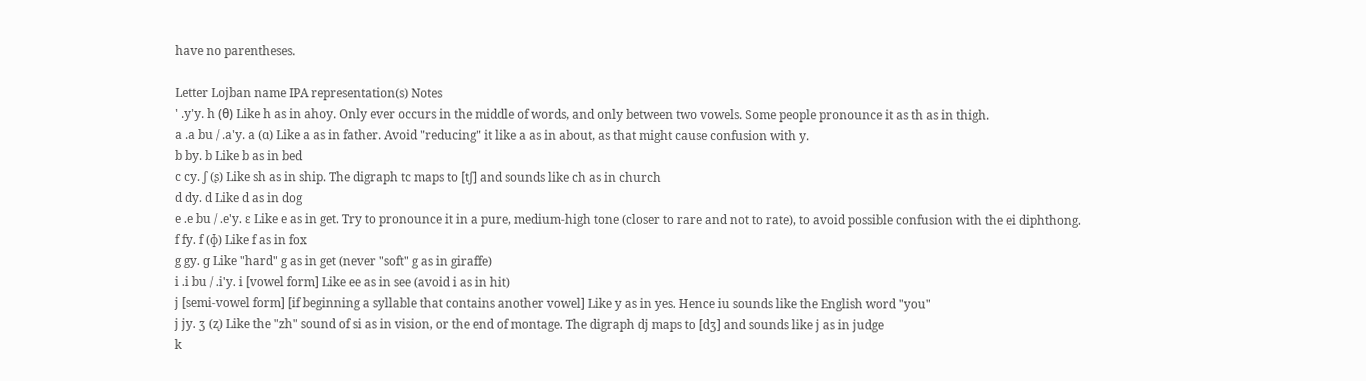have no parentheses.

Letter Lojban name IPA representation(s) Notes
' .y'y. h (θ) Like h as in ahoy. Only ever occurs in the middle of words, and only between two vowels. Some people pronounce it as th as in thigh.
a .a bu / .a'y. a (ɑ) Like a as in father. Avoid "reducing" it like a as in about, as that might cause confusion with y.
b by. b Like b as in bed
c cy. ʃ (ʂ) Like sh as in ship. The digraph tc maps to [tʃ] and sounds like ch as in church
d dy. d Like d as in dog
e .e bu / .e'y. ɛ Like e as in get. Try to pronounce it in a pure, medium-high tone (closer to rare and not to rate), to avoid possible confusion with the ei diphthong.
f fy. f (ɸ) Like f as in fox
g gy. ɡ Like "hard" g as in get (never "soft" g as in giraffe)
i .i bu / .i'y. i [vowel form] Like ee as in see (avoid i as in hit)
j [semi-vowel form] [if beginning a syllable that contains another vowel] Like y as in yes. Hence iu sounds like the English word "you"
j jy. ʒ (ʐ) Like the "zh" sound of si as in vision, or the end of montage. The digraph dj maps to [dʒ] and sounds like j as in judge
k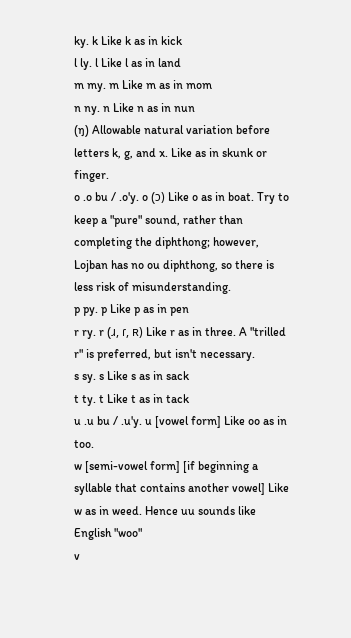ky. k Like k as in kick
l ly. l Like l as in land
m my. m Like m as in mom
n ny. n Like n as in nun
(ŋ) Allowable natural variation before letters k, g, and x. Like as in skunk or finger.
o .o bu / .o'y. o (ɔ) Like o as in boat. Try to keep a "pure" sound, rather than completing the diphthong; however, Lojban has no ou diphthong, so there is less risk of misunderstanding.
p py. p Like p as in pen
r ry. r (ɹ, ɾ, ʀ) Like r as in three. A "trilled r" is preferred, but isn't necessary.
s sy. s Like s as in sack
t ty. t Like t as in tack
u .u bu / .u'y. u [vowel form] Like oo as in too.
w [semi-vowel form] [if beginning a syllable that contains another vowel] Like w as in weed. Hence uu sounds like English "woo"
v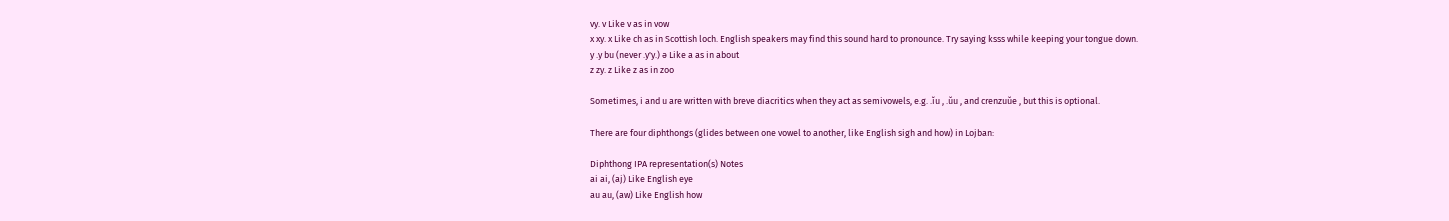vy. v Like v as in vow
x xy. x Like ch as in Scottish loch. English speakers may find this sound hard to pronounce. Try saying ksss while keeping your tongue down.
y .y bu (never .y'y.) ə Like a as in about
z zy. z Like z as in zoo

Sometimes, i and u are written with breve diacritics when they act as semivowels, e.g. .ĭu , .ŭu , and crenzuŭe , but this is optional.

There are four diphthongs (glides between one vowel to another, like English sigh and how) in Lojban:

Diphthong IPA representation(s) Notes
ai ai, (aj) Like English eye
au au, (aw) Like English how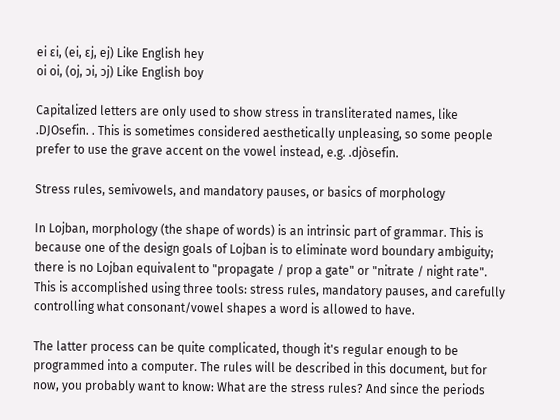ei ɛi, (ei, ɛj, ej) Like English hey
oi oi, (oj, ɔi, ɔj) Like English boy

Capitalized letters are only used to show stress in transliterated names, like .DJOsefin. . This is sometimes considered aesthetically unpleasing, so some people prefer to use the grave accent on the vowel instead, e.g. .djòsefin.

Stress rules, semivowels, and mandatory pauses, or basics of morphology

In Lojban, morphology (the shape of words) is an intrinsic part of grammar. This is because one of the design goals of Lojban is to eliminate word boundary ambiguity; there is no Lojban equivalent to "propagate / prop a gate" or "nitrate / night rate". This is accomplished using three tools: stress rules, mandatory pauses, and carefully controlling what consonant/vowel shapes a word is allowed to have.

The latter process can be quite complicated, though it's regular enough to be programmed into a computer. The rules will be described in this document, but for now, you probably want to know: What are the stress rules? And since the periods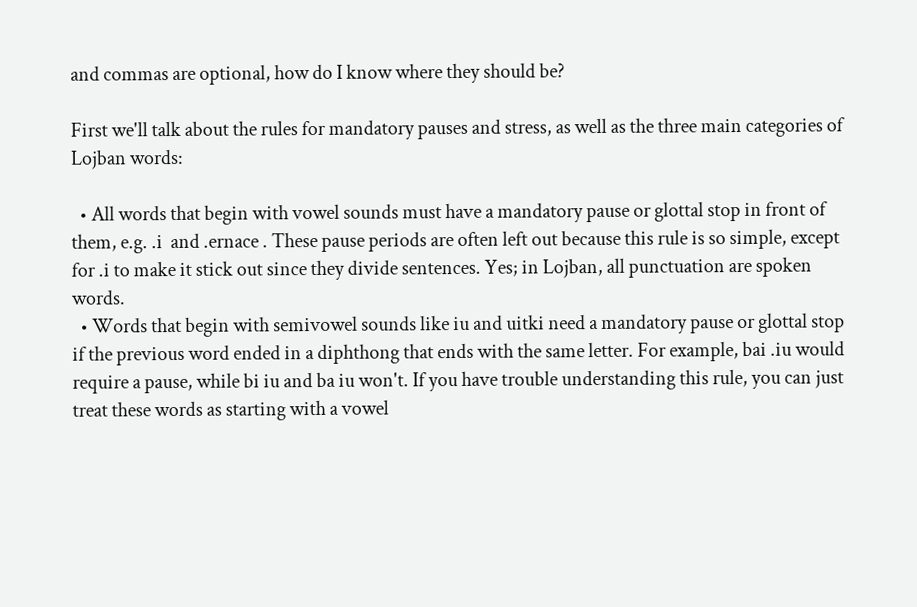and commas are optional, how do I know where they should be?

First we'll talk about the rules for mandatory pauses and stress, as well as the three main categories of Lojban words:

  • All words that begin with vowel sounds must have a mandatory pause or glottal stop in front of them, e.g. .i  and .ernace . These pause periods are often left out because this rule is so simple, except for .i to make it stick out since they divide sentences. Yes; in Lojban, all punctuation are spoken words.
  • Words that begin with semivowel sounds like iu and uitki need a mandatory pause or glottal stop if the previous word ended in a diphthong that ends with the same letter. For example, bai .iu would require a pause, while bi iu and ba iu won't. If you have trouble understanding this rule, you can just treat these words as starting with a vowel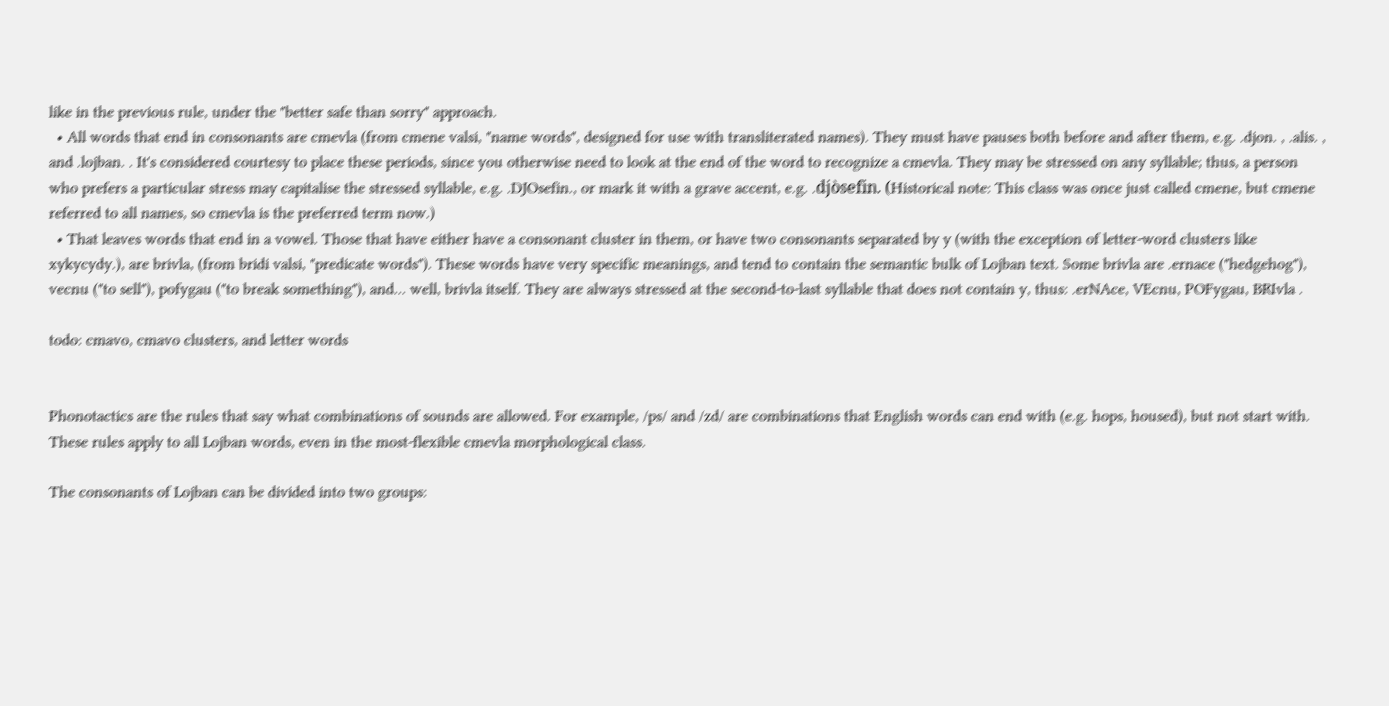like in the previous rule, under the "better safe than sorry" approach.
  • All words that end in consonants are cmevla (from cmene valsi, "name words", designed for use with transliterated names). They must have pauses both before and after them, e.g. .djon. , .alis. , and .lojban. . It's considered courtesy to place these periods, since you otherwise need to look at the end of the word to recognize a cmevla. They may be stressed on any syllable; thus, a person who prefers a particular stress may capitalise the stressed syllable, e.g. .DJOsefin., or mark it with a grave accent, e.g. .djòsefin. (Historical note: This class was once just called cmene, but cmene referred to all names, so cmevla is the preferred term now.)
  • That leaves words that end in a vowel. Those that have either have a consonant cluster in them, or have two consonants separated by y (with the exception of letter-word clusters like xykycydy.), are brivla, (from bridi valsi, "predicate words"). These words have very specific meanings, and tend to contain the semantic bulk of Lojban text. Some brivla are .ernace ("hedgehog"), vecnu ("to sell"), pofygau ("to break something"), and... well, brivla itself. They are always stressed at the second-to-last syllable that does not contain y, thus: .erNAce, VEcnu, POFygau, BRIvla .

todo: cmavo, cmavo clusters, and letter words


Phonotactics are the rules that say what combinations of sounds are allowed. For example, /ps/ and /zd/ are combinations that English words can end with (e.g. hops, housed), but not start with. These rules apply to all Lojban words, even in the most-flexible cmevla morphological class.

The consonants of Lojban can be divided into two groups: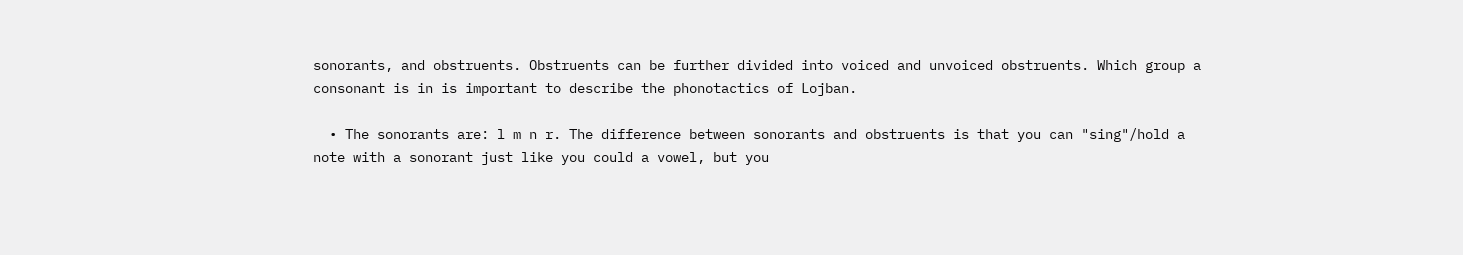sonorants, and obstruents. Obstruents can be further divided into voiced and unvoiced obstruents. Which group a consonant is in is important to describe the phonotactics of Lojban.

  • The sonorants are: l m n r. The difference between sonorants and obstruents is that you can "sing"/hold a note with a sonorant just like you could a vowel, but you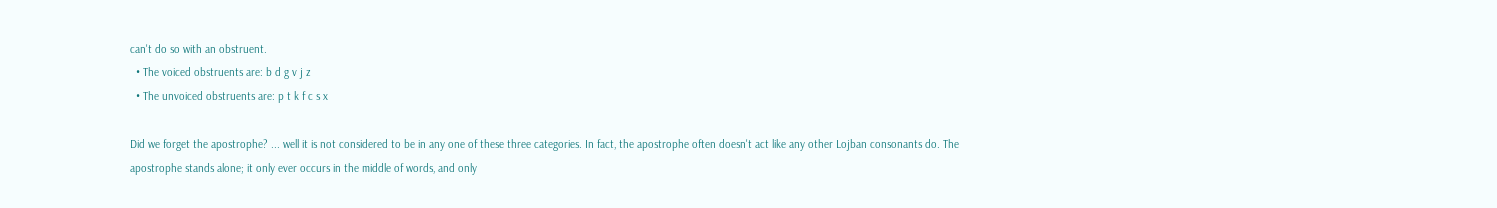can't do so with an obstruent.
  • The voiced obstruents are: b d g v j z
  • The unvoiced obstruents are: p t k f c s x

Did we forget the apostrophe? ... well it is not considered to be in any one of these three categories. In fact, the apostrophe often doesn't act like any other Lojban consonants do. The apostrophe stands alone; it only ever occurs in the middle of words, and only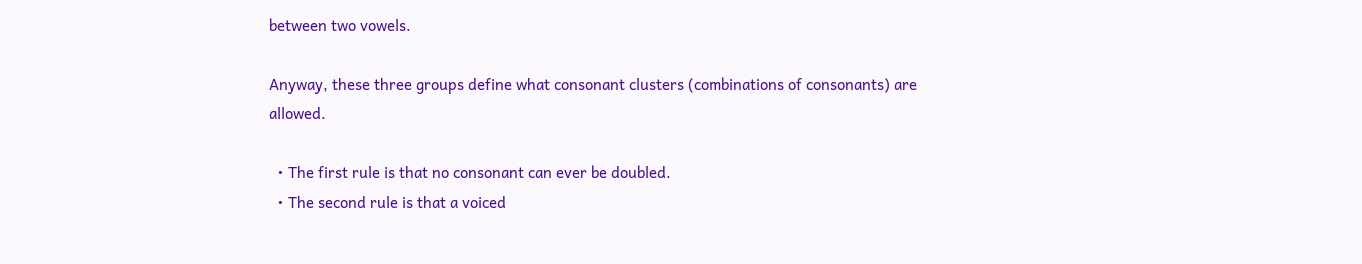between two vowels.

Anyway, these three groups define what consonant clusters (combinations of consonants) are allowed.

  • The first rule is that no consonant can ever be doubled.
  • The second rule is that a voiced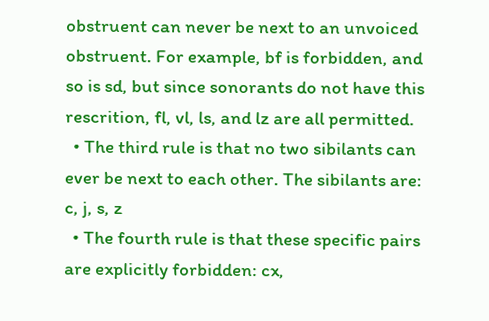obstruent can never be next to an unvoiced obstruent. For example, bf is forbidden, and so is sd, but since sonorants do not have this rescrition, fl, vl, ls, and lz are all permitted.
  • The third rule is that no two sibilants can ever be next to each other. The sibilants are: c, j, s, z
  • The fourth rule is that these specific pairs are explicitly forbidden: cx,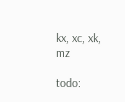kx, xc, xk, mz

todo: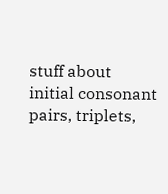stuff about initial consonant pairs, triplets,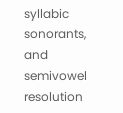syllabic sonorants, and semivowel resolution